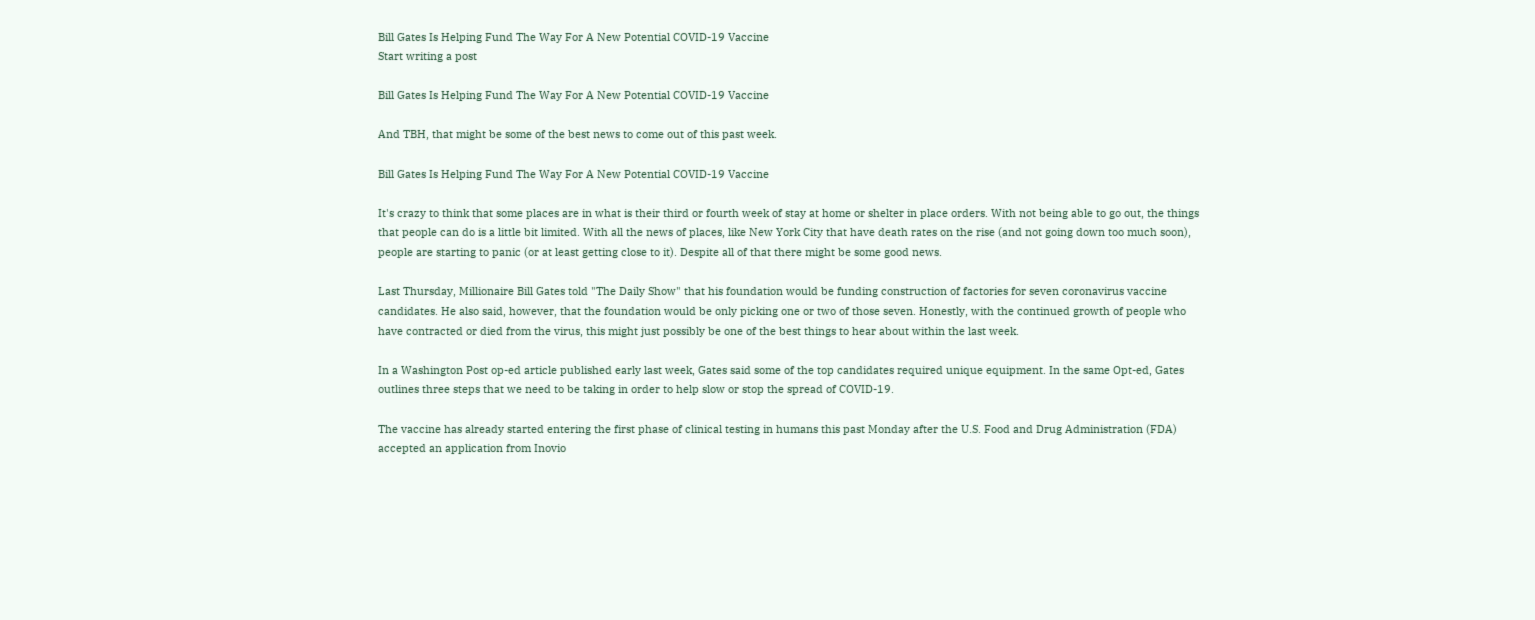Bill Gates Is Helping Fund The Way For A New Potential COVID-19 Vaccine
Start writing a post

Bill Gates Is Helping Fund The Way For A New Potential COVID-19 Vaccine

And TBH, that might be some of the best news to come out of this past week.

Bill Gates Is Helping Fund The Way For A New Potential COVID-19 Vaccine

It's crazy to think that some places are in what is their third or fourth week of stay at home or shelter in place orders. With not being able to go out, the things that people can do is a little bit limited. With all the news of places, like New York City that have death rates on the rise (and not going down too much soon), people are starting to panic (or at least getting close to it). Despite all of that there might be some good news.

Last Thursday, Millionaire Bill Gates told "The Daily Show" that his foundation would be funding construction of factories for seven coronavirus vaccine candidates. He also said, however, that the foundation would be only picking one or two of those seven. Honestly, with the continued growth of people who have contracted or died from the virus, this might just possibly be one of the best things to hear about within the last week.

In a Washington Post op-ed article published early last week, Gates said some of the top candidates required unique equipment. In the same Opt-ed, Gates outlines three steps that we need to be taking in order to help slow or stop the spread of COVID-19.

The vaccine has already started entering the first phase of clinical testing in humans this past Monday after the U.S. Food and Drug Administration (FDA) accepted an application from Inovio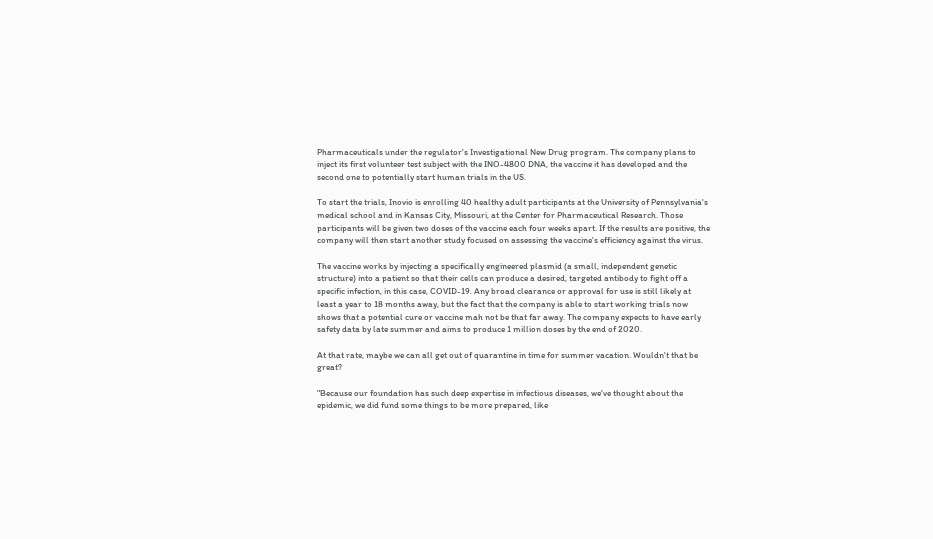Pharmaceuticals under the regulator's Investigational New Drug program. The company plans to inject its first volunteer test subject with the INO-4800 DNA, the vaccine it has developed and the second one to potentially start human trials in the US.

To start the trials, Inovio is enrolling 40 healthy adult participants at the University of Pennsylvania's medical school and in Kansas City, Missouri, at the Center for Pharmaceutical Research. Those participants will be given two doses of the vaccine each four weeks apart. If the results are positive, the company will then start another study focused on assessing the vaccine's efficiency against the virus.

The vaccine works by injecting a specifically engineered plasmid (a small, independent genetic structure) into a patient so that their cells can produce a desired, targeted antibody to fight off a specific infection, in this case, COVID-19. Any broad clearance or approval for use is still likely at least a year to 18 months away, but the fact that the company is able to start working trials now shows that a potential cure or vaccine mah not be that far away. The company expects to have early safety data by late summer and aims to produce 1 million doses by the end of 2020.

At that rate, maybe we can all get out of quarantine in time for summer vacation. Wouldn't that be great?

"Because our foundation has such deep expertise in infectious diseases, we've thought about the epidemic, we did fund some things to be more prepared, like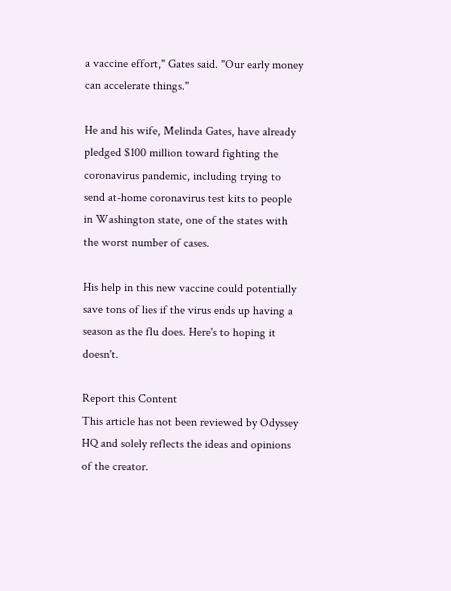a vaccine effort," Gates said. "Our early money can accelerate things."

He and his wife, Melinda Gates, have already pledged $100 million toward fighting the coronavirus pandemic, including trying to send at-home coronavirus test kits to people in Washington state, one of the states with the worst number of cases.

His help in this new vaccine could potentially save tons of lies if the virus ends up having a season as the flu does. Here's to hoping it doesn't.

Report this Content
This article has not been reviewed by Odyssey HQ and solely reflects the ideas and opinions of the creator.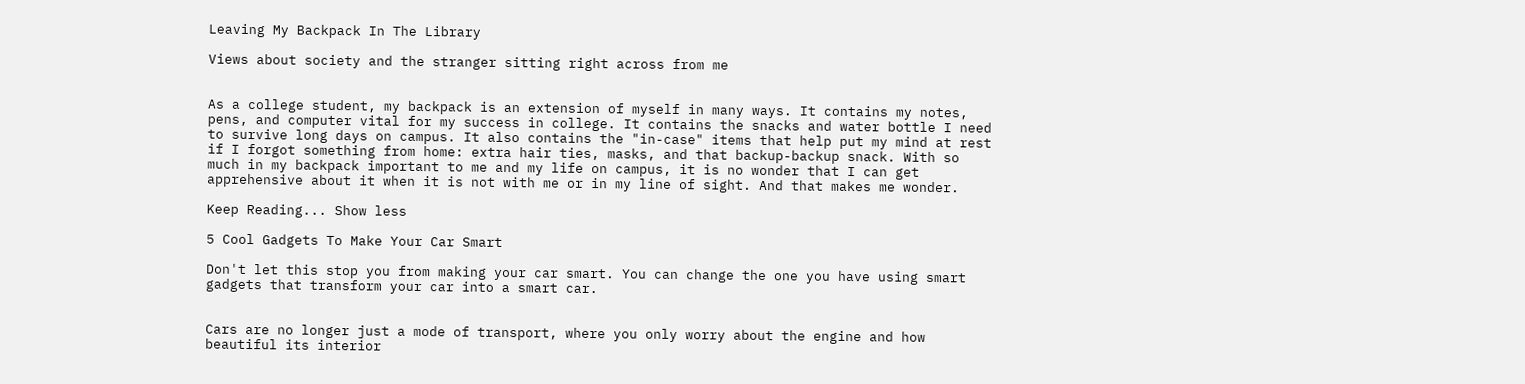Leaving My Backpack In The Library

Views about society and the stranger sitting right across from me


As a college student, my backpack is an extension of myself in many ways. It contains my notes, pens, and computer vital for my success in college. It contains the snacks and water bottle I need to survive long days on campus. It also contains the "in-case" items that help put my mind at rest if I forgot something from home: extra hair ties, masks, and that backup-backup snack. With so much in my backpack important to me and my life on campus, it is no wonder that I can get apprehensive about it when it is not with me or in my line of sight. And that makes me wonder.

Keep Reading... Show less

5 Cool Gadgets To Make Your Car Smart

Don't let this stop you from making your car smart. You can change the one you have using smart gadgets that transform your car into a smart car.


Cars are no longer just a mode of transport, where you only worry about the engine and how beautiful its interior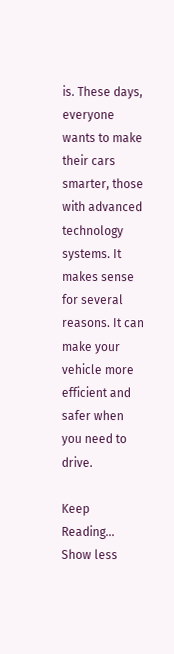is. These days, everyone wants to make their cars smarter, those with advanced technology systems. It makes sense for several reasons. It can make your vehicle more efficient and safer when you need to drive.

Keep Reading... Show less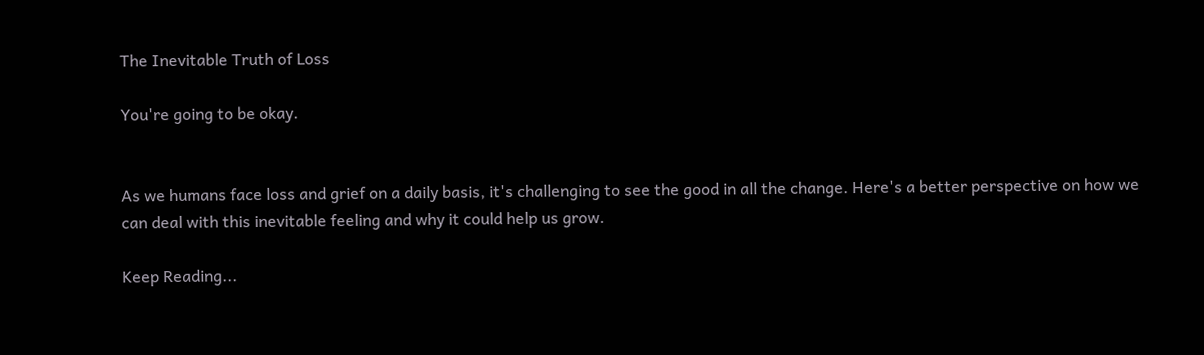The Inevitable Truth of Loss

You're going to be okay.


As we humans face loss and grief on a daily basis, it's challenging to see the good in all the change. Here's a better perspective on how we can deal with this inevitable feeling and why it could help us grow.

Keep Reading...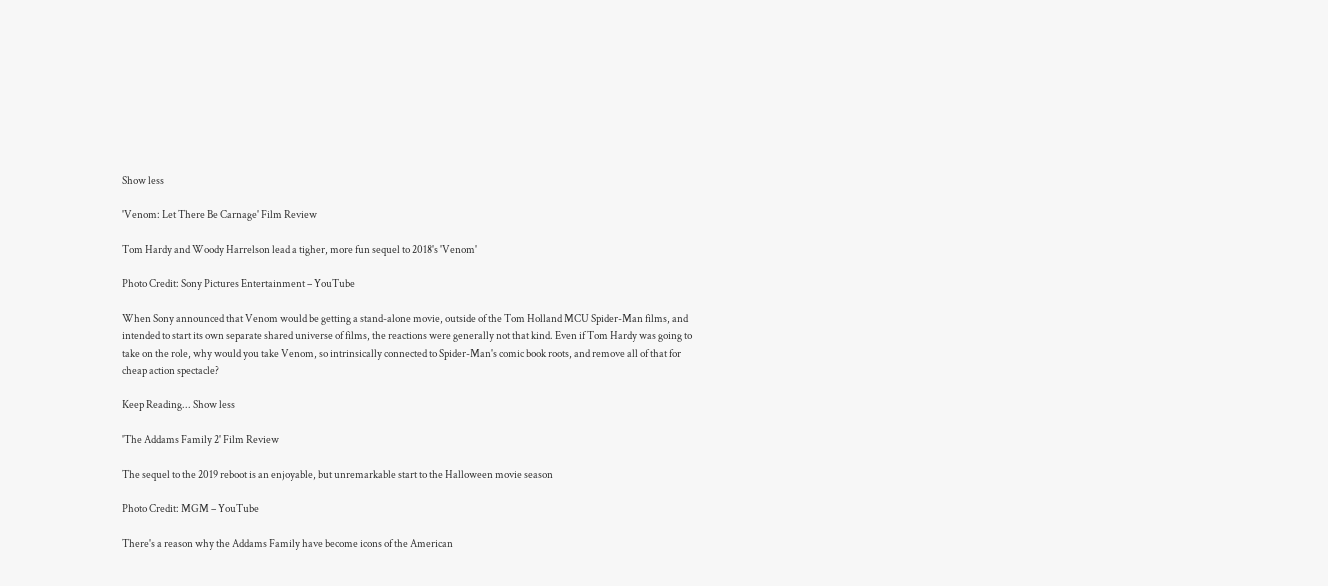Show less

'Venom: Let There Be Carnage' Film Review

Tom Hardy and Woody Harrelson lead a tigher, more fun sequel to 2018's 'Venom'

Photo Credit: Sony Pictures Entertainment – YouTube

When Sony announced that Venom would be getting a stand-alone movie, outside of the Tom Holland MCU Spider-Man films, and intended to start its own separate shared universe of films, the reactions were generally not that kind. Even if Tom Hardy was going to take on the role, why would you take Venom, so intrinsically connected to Spider-Man's comic book roots, and remove all of that for cheap action spectacle?

Keep Reading... Show less

'The Addams Family 2' Film Review

The sequel to the 2019 reboot is an enjoyable, but unremarkable start to the Halloween movie season

Photo Credit: MGM – YouTube

There's a reason why the Addams Family have become icons of the American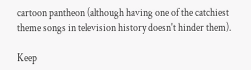cartoon pantheon (although having one of the catchiest theme songs in television history doesn't hinder them).

Keep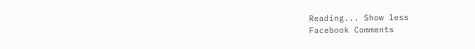Reading... Show less
Facebook Comments